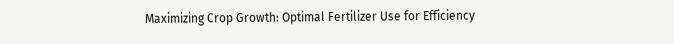Maximizing Crop Growth: Optimal Fertilizer Use for Efficiency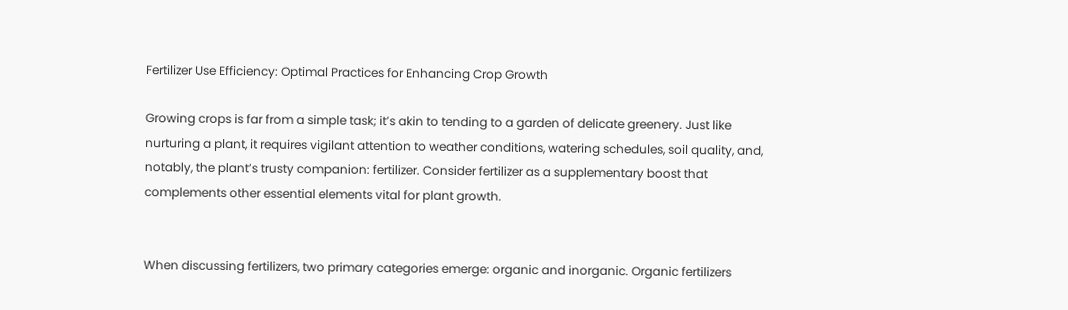Fertilizer Use Efficiency: Optimal Practices for Enhancing Crop Growth

Growing crops is far from a simple task; it’s akin to tending to a garden of delicate greenery. Just like nurturing a plant, it requires vigilant attention to weather conditions, watering schedules, soil quality, and, notably, the plant’s trusty companion: fertilizer. Consider fertilizer as a supplementary boost that complements other essential elements vital for plant growth.


When discussing fertilizers, two primary categories emerge: organic and inorganic. Organic fertilizers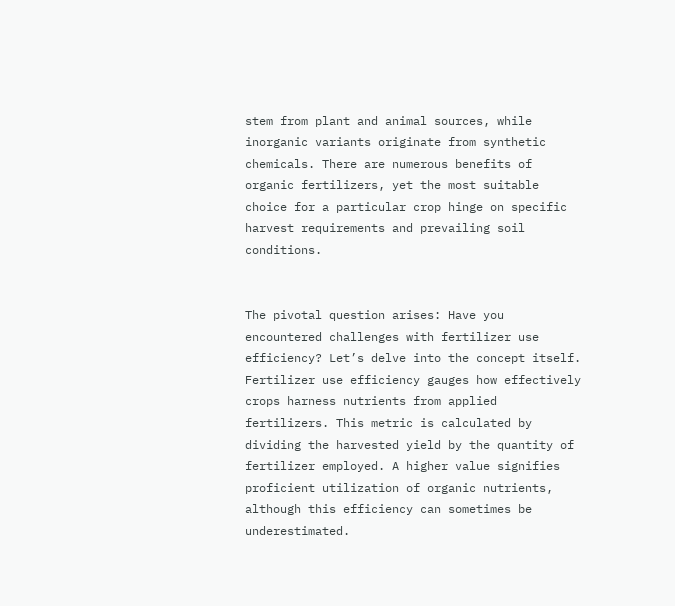stem from plant and animal sources, while inorganic variants originate from synthetic chemicals. There are numerous benefits of organic fertilizers, yet the most suitable choice for a particular crop hinge on specific harvest requirements and prevailing soil conditions.


The pivotal question arises: Have you encountered challenges with fertilizer use efficiency? Let’s delve into the concept itself. Fertilizer use efficiency gauges how effectively crops harness nutrients from applied fertilizers. This metric is calculated by dividing the harvested yield by the quantity of fertilizer employed. A higher value signifies proficient utilization of organic nutrients, although this efficiency can sometimes be underestimated.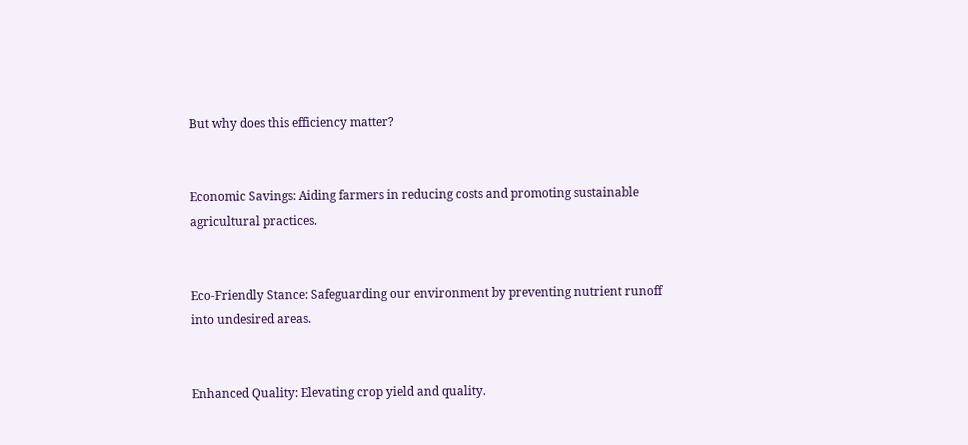But why does this efficiency matter?


Economic Savings: Aiding farmers in reducing costs and promoting sustainable agricultural practices.


Eco-Friendly Stance: Safeguarding our environment by preventing nutrient runoff into undesired areas.


Enhanced Quality: Elevating crop yield and quality.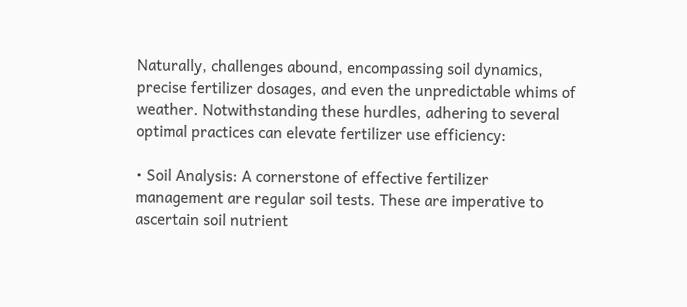Naturally, challenges abound, encompassing soil dynamics, precise fertilizer dosages, and even the unpredictable whims of weather. Notwithstanding these hurdles, adhering to several optimal practices can elevate fertilizer use efficiency:

• Soil Analysis: A cornerstone of effective fertilizer management are regular soil tests. These are imperative to ascertain soil nutrient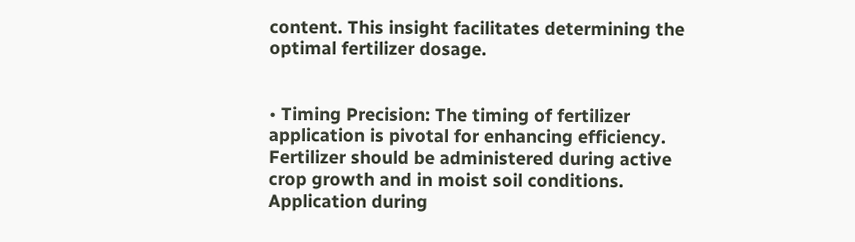content. This insight facilitates determining the optimal fertilizer dosage.


• Timing Precision: The timing of fertilizer application is pivotal for enhancing efficiency. Fertilizer should be administered during active crop growth and in moist soil conditions. Application during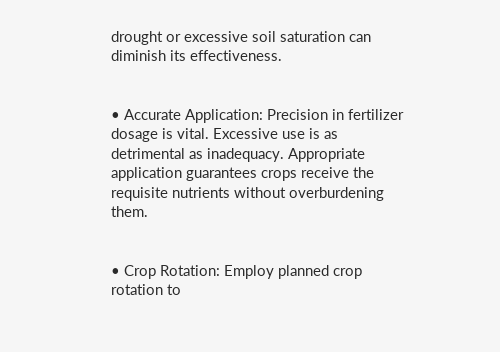drought or excessive soil saturation can diminish its effectiveness.


• Accurate Application: Precision in fertilizer dosage is vital. Excessive use is as detrimental as inadequacy. Appropriate application guarantees crops receive the requisite nutrients without overburdening them.


• Crop Rotation: Employ planned crop rotation to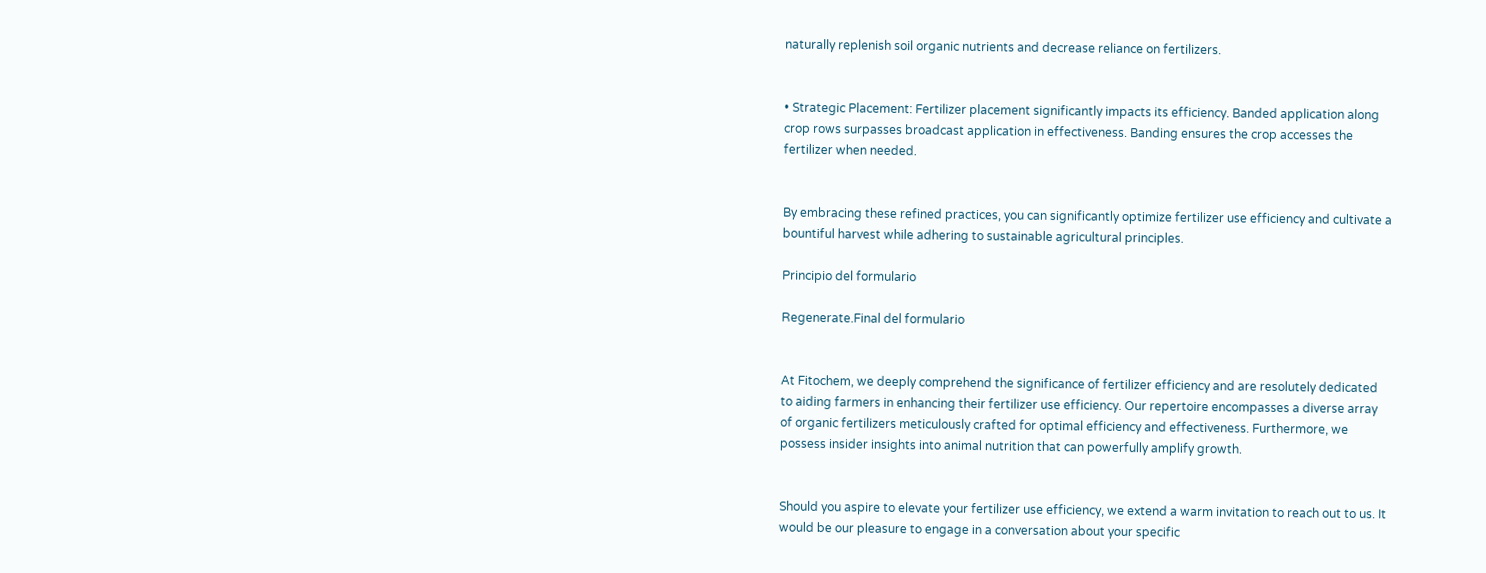naturally replenish soil organic nutrients and decrease reliance on fertilizers.


• Strategic Placement: Fertilizer placement significantly impacts its efficiency. Banded application along crop rows surpasses broadcast application in effectiveness. Banding ensures the crop accesses the fertilizer when needed.


By embracing these refined practices, you can significantly optimize fertilizer use efficiency and cultivate a bountiful harvest while adhering to sustainable agricultural principles.

Principio del formulario

Regenerate.Final del formulario


At Fitochem, we deeply comprehend the significance of fertilizer efficiency and are resolutely dedicated to aiding farmers in enhancing their fertilizer use efficiency. Our repertoire encompasses a diverse array of organic fertilizers meticulously crafted for optimal efficiency and effectiveness. Furthermore, we possess insider insights into animal nutrition that can powerfully amplify growth.


Should you aspire to elevate your fertilizer use efficiency, we extend a warm invitation to reach out to us. It would be our pleasure to engage in a conversation about your specific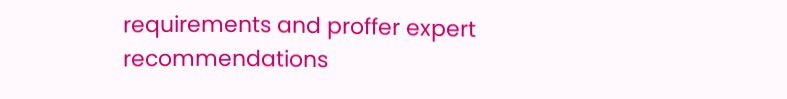requirements and proffer expert recommendations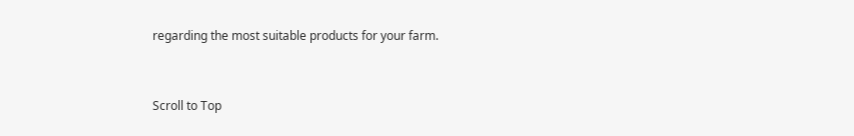regarding the most suitable products for your farm.


Scroll to Top